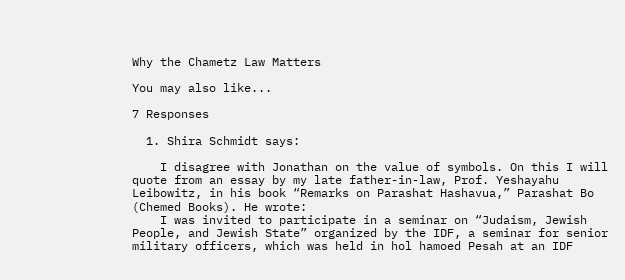Why the Chametz Law Matters

You may also like...

7 Responses

  1. Shira Schmidt says:

    I disagree with Jonathan on the value of symbols. On this I will quote from an essay by my late father-in-law, Prof. Yeshayahu Leibowitz, in his book “Remarks on Parashat Hashavua,” Parashat Bo (Chemed Books). He wrote:
    I was invited to participate in a seminar on “Judaism, Jewish People, and Jewish State” organized by the IDF, a seminar for senior military officers, which was held in hol hamoed Pesah at an IDF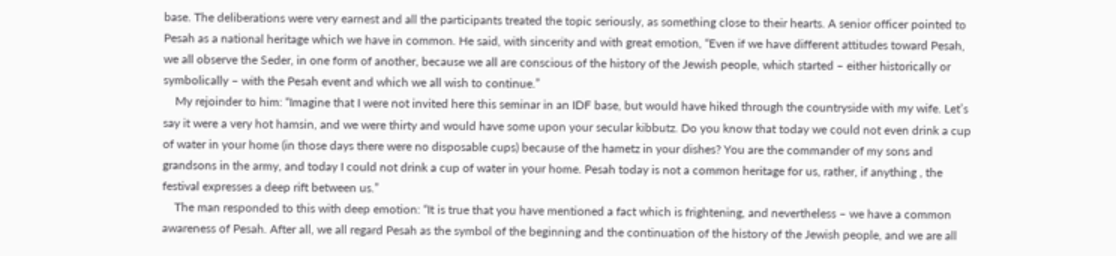base. The deliberations were very earnest and all the participants treated the topic seriously, as something close to their hearts. A senior officer pointed to Pesah as a national heritage which we have in common. He said, with sincerity and with great emotion, “Even if we have different attitudes toward Pesah, we all observe the Seder, in one form of another, because we all are conscious of the history of the Jewish people, which started – either historically or symbolically – with the Pesah event and which we all wish to continue.”
    My rejoinder to him: “Imagine that I were not invited here this seminar in an IDF base, but would have hiked through the countryside with my wife. Let’s say it were a very hot hamsin, and we were thirty and would have some upon your secular kibbutz. Do you know that today we could not even drink a cup of water in your home (in those days there were no disposable cups) because of the hametz in your dishes? You are the commander of my sons and grandsons in the army, and today I could not drink a cup of water in your home. Pesah today is not a common heritage for us, rather, if anything , the festival expresses a deep rift between us.”
    The man responded to this with deep emotion: “It is true that you have mentioned a fact which is frightening, and nevertheless – we have a common awareness of Pesah. After all, we all regard Pesah as the symbol of the beginning and the continuation of the history of the Jewish people, and we are all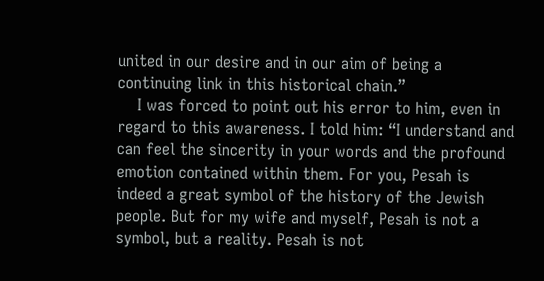united in our desire and in our aim of being a continuing link in this historical chain.”
    I was forced to point out his error to him, even in regard to this awareness. I told him: “I understand and can feel the sincerity in your words and the profound emotion contained within them. For you, Pesah is indeed a great symbol of the history of the Jewish people. But for my wife and myself, Pesah is not a symbol, but a reality. Pesah is not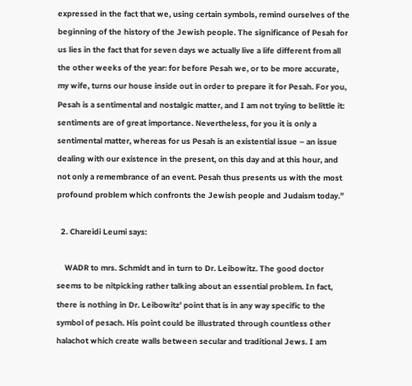expressed in the fact that we, using certain symbols, remind ourselves of the beginning of the history of the Jewish people. The significance of Pesah for us lies in the fact that for seven days we actually live a life different from all the other weeks of the year: for before Pesah we, or to be more accurate, my wife, turns our house inside out in order to prepare it for Pesah. For you, Pesah is a sentimental and nostalgic matter, and I am not trying to belittle it: sentiments are of great importance. Nevertheless, for you it is only a sentimental matter, whereas for us Pesah is an existential issue – an issue dealing with our existence in the present, on this day and at this hour, and not only a remembrance of an event. Pesah thus presents us with the most profound problem which confronts the Jewish people and Judaism today.”

  2. Chareidi Leumi says:

    WADR to mrs. Schmidt and in turn to Dr. Leibowitz. The good doctor seems to be nitpicking rather talking about an essential problem. In fact, there is nothing in Dr. Leibowitz’ point that is in any way specific to the symbol of pesach. His point could be illustrated through countless other halachot which create walls between secular and traditional Jews. I am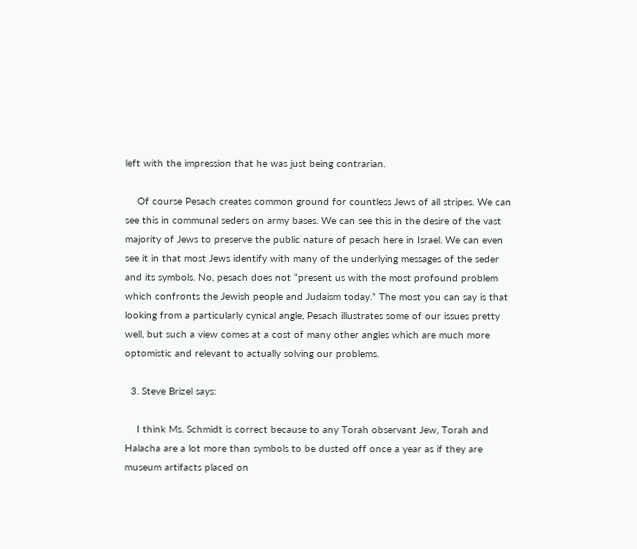left with the impression that he was just being contrarian.

    Of course Pesach creates common ground for countless Jews of all stripes. We can see this in communal seders on army bases. We can see this in the desire of the vast majority of Jews to preserve the public nature of pesach here in Israel. We can even see it in that most Jews identify with many of the underlying messages of the seder and its symbols. No, pesach does not “present us with the most profound problem which confronts the Jewish people and Judaism today.” The most you can say is that looking from a particularly cynical angle, Pesach illustrates some of our issues pretty well, but such a view comes at a cost of many other angles which are much more optomistic and relevant to actually solving our problems.

  3. Steve Brizel says:

    I think Ms. Schmidt is correct because to any Torah observant Jew, Torah and Halacha are a lot more than symbols to be dusted off once a year as if they are museum artifacts placed on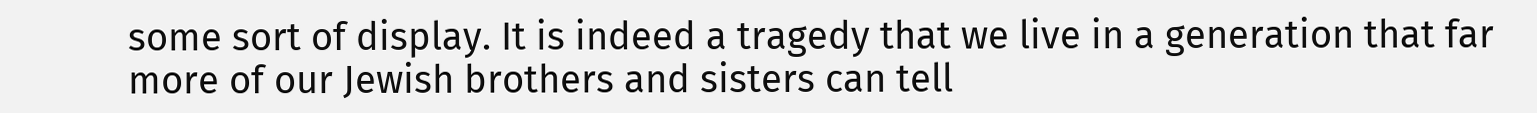some sort of display. It is indeed a tragedy that we live in a generation that far more of our Jewish brothers and sisters can tell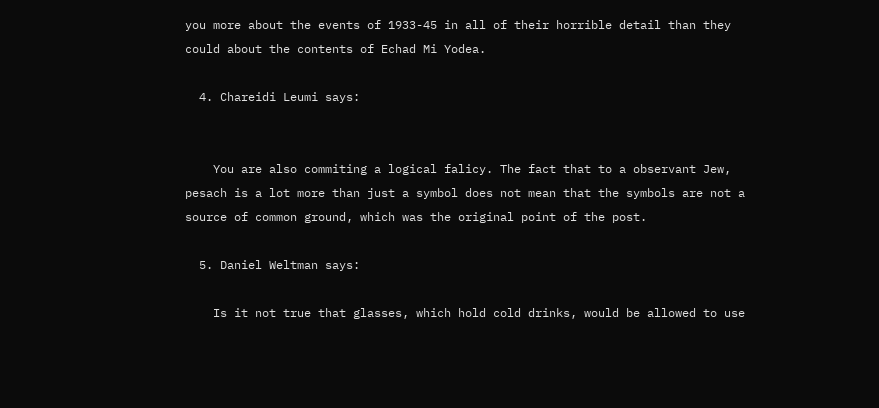you more about the events of 1933-45 in all of their horrible detail than they could about the contents of Echad Mi Yodea.

  4. Chareidi Leumi says:


    You are also commiting a logical falicy. The fact that to a observant Jew, pesach is a lot more than just a symbol does not mean that the symbols are not a source of common ground, which was the original point of the post.

  5. Daniel Weltman says:

    Is it not true that glasses, which hold cold drinks, would be allowed to use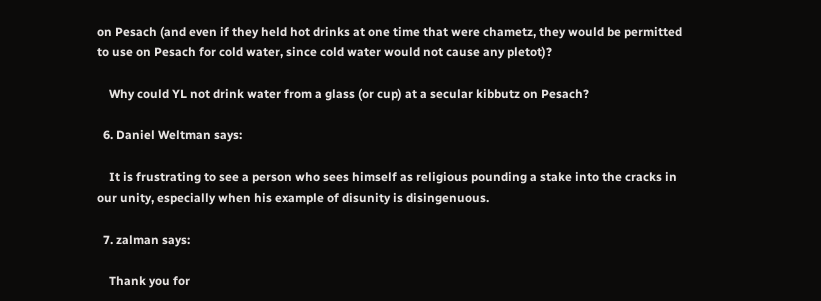on Pesach (and even if they held hot drinks at one time that were chametz, they would be permitted to use on Pesach for cold water, since cold water would not cause any pletot)?

    Why could YL not drink water from a glass (or cup) at a secular kibbutz on Pesach?

  6. Daniel Weltman says:

    It is frustrating to see a person who sees himself as religious pounding a stake into the cracks in our unity, especially when his example of disunity is disingenuous.

  7. zalman says:

    Thank you for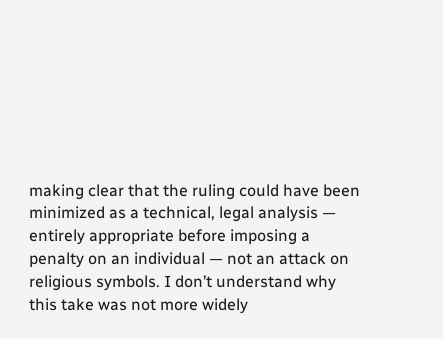making clear that the ruling could have been minimized as a technical, legal analysis — entirely appropriate before imposing a penalty on an individual — not an attack on religious symbols. I don’t understand why this take was not more widely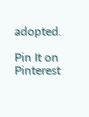adopted.

Pin It on Pinterest